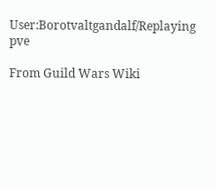User:Borotvaltgandalf/Replaying pve

From Guild Wars Wiki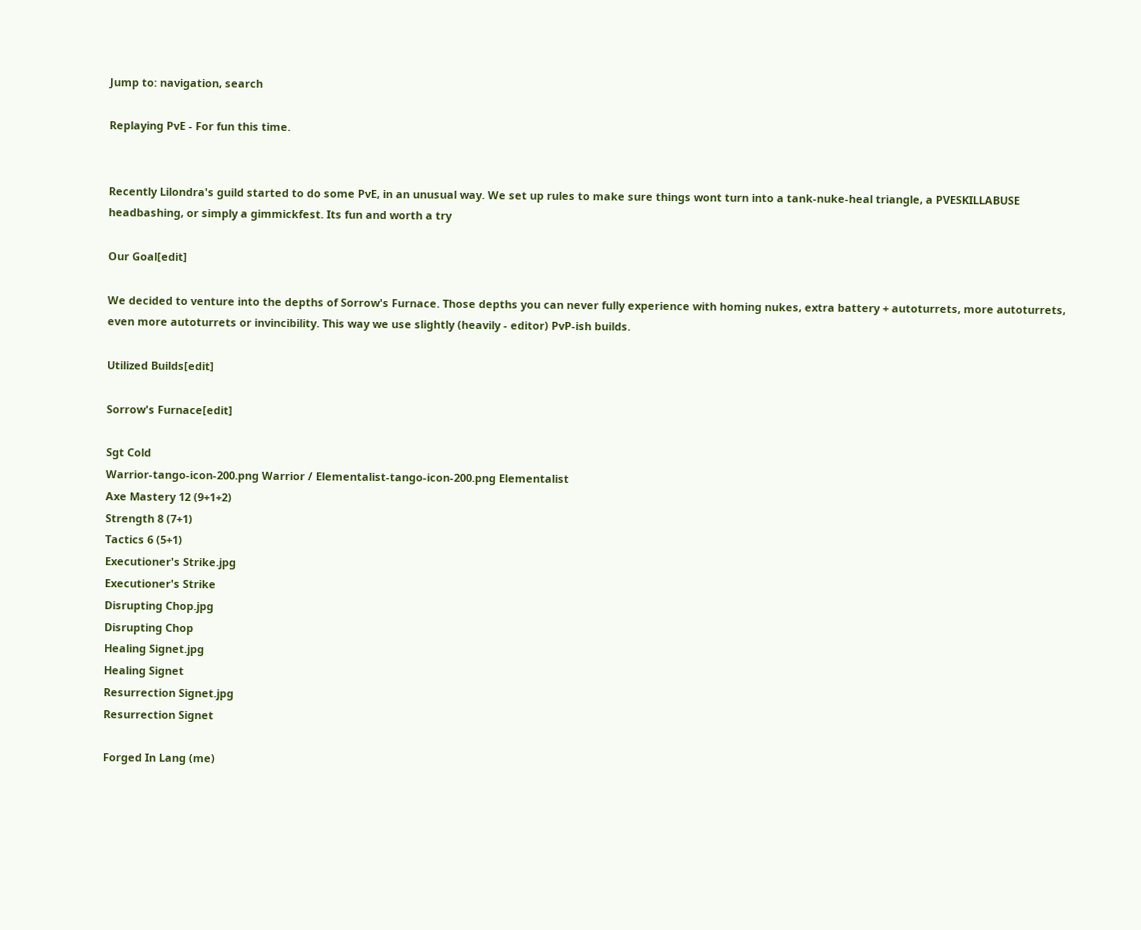Jump to: navigation, search

Replaying PvE - For fun this time.


Recently Lilondra's guild started to do some PvE, in an unusual way. We set up rules to make sure things wont turn into a tank-nuke-heal triangle, a PVESKILLABUSE headbashing, or simply a gimmickfest. Its fun and worth a try

Our Goal[edit]

We decided to venture into the depths of Sorrow's Furnace. Those depths you can never fully experience with homing nukes, extra battery + autoturrets, more autoturrets, even more autoturrets or invincibility. This way we use slightly (heavily - editor) PvP-ish builds.

Utilized Builds[edit]

Sorrow's Furnace[edit]

Sgt Cold
Warrior-tango-icon-200.png Warrior / Elementalist-tango-icon-200.png Elementalist
Axe Mastery 12 (9+1+2)
Strength 8 (7+1)
Tactics 6 (5+1)
Executioner's Strike.jpg
Executioner's Strike
Disrupting Chop.jpg
Disrupting Chop
Healing Signet.jpg
Healing Signet
Resurrection Signet.jpg
Resurrection Signet

Forged In Lang (me)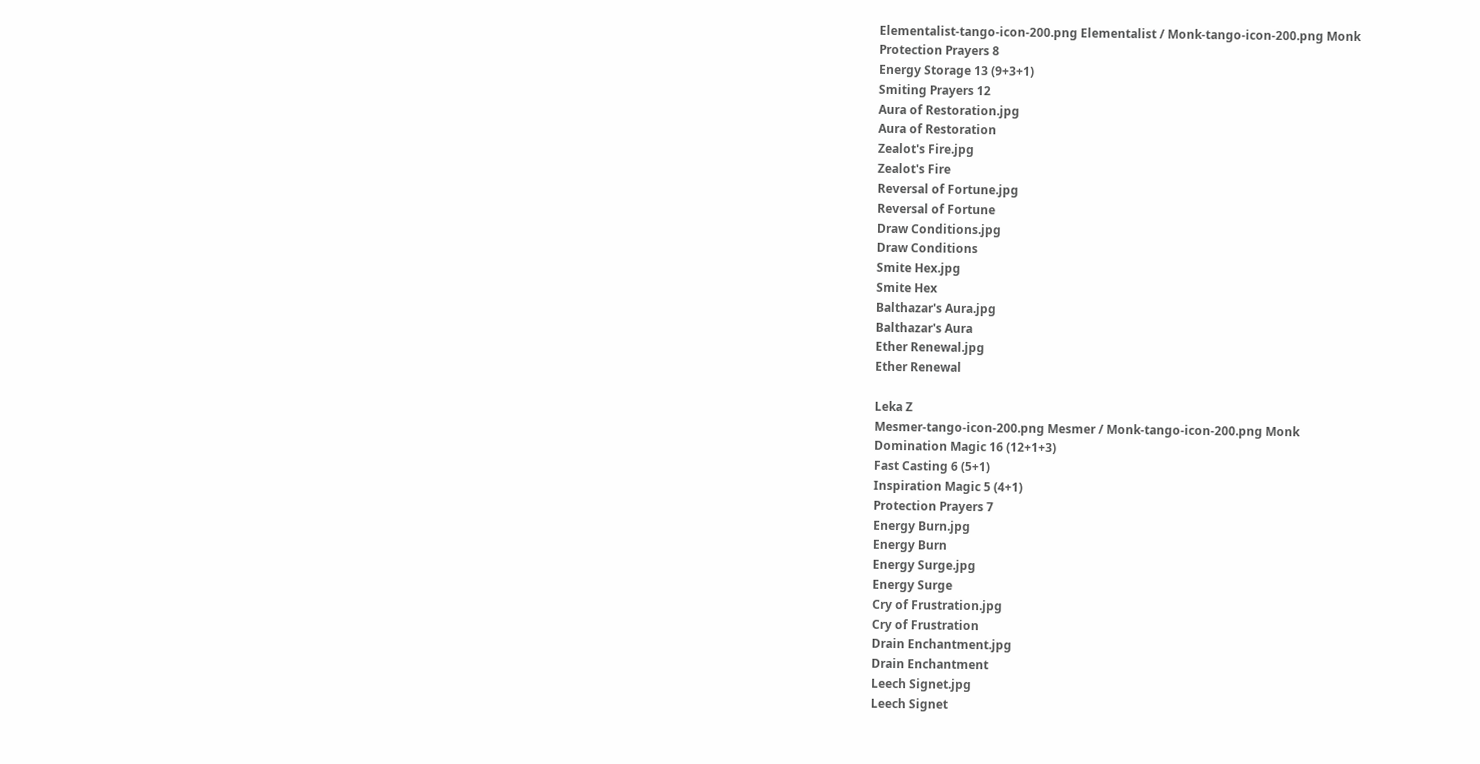Elementalist-tango-icon-200.png Elementalist / Monk-tango-icon-200.png Monk
Protection Prayers 8
Energy Storage 13 (9+3+1)
Smiting Prayers 12
Aura of Restoration.jpg
Aura of Restoration
Zealot's Fire.jpg
Zealot's Fire
Reversal of Fortune.jpg
Reversal of Fortune
Draw Conditions.jpg
Draw Conditions
Smite Hex.jpg
Smite Hex
Balthazar's Aura.jpg
Balthazar's Aura
Ether Renewal.jpg
Ether Renewal

Leka Z
Mesmer-tango-icon-200.png Mesmer / Monk-tango-icon-200.png Monk
Domination Magic 16 (12+1+3)
Fast Casting 6 (5+1)
Inspiration Magic 5 (4+1)
Protection Prayers 7
Energy Burn.jpg
Energy Burn
Energy Surge.jpg
Energy Surge
Cry of Frustration.jpg
Cry of Frustration
Drain Enchantment.jpg
Drain Enchantment
Leech Signet.jpg
Leech Signet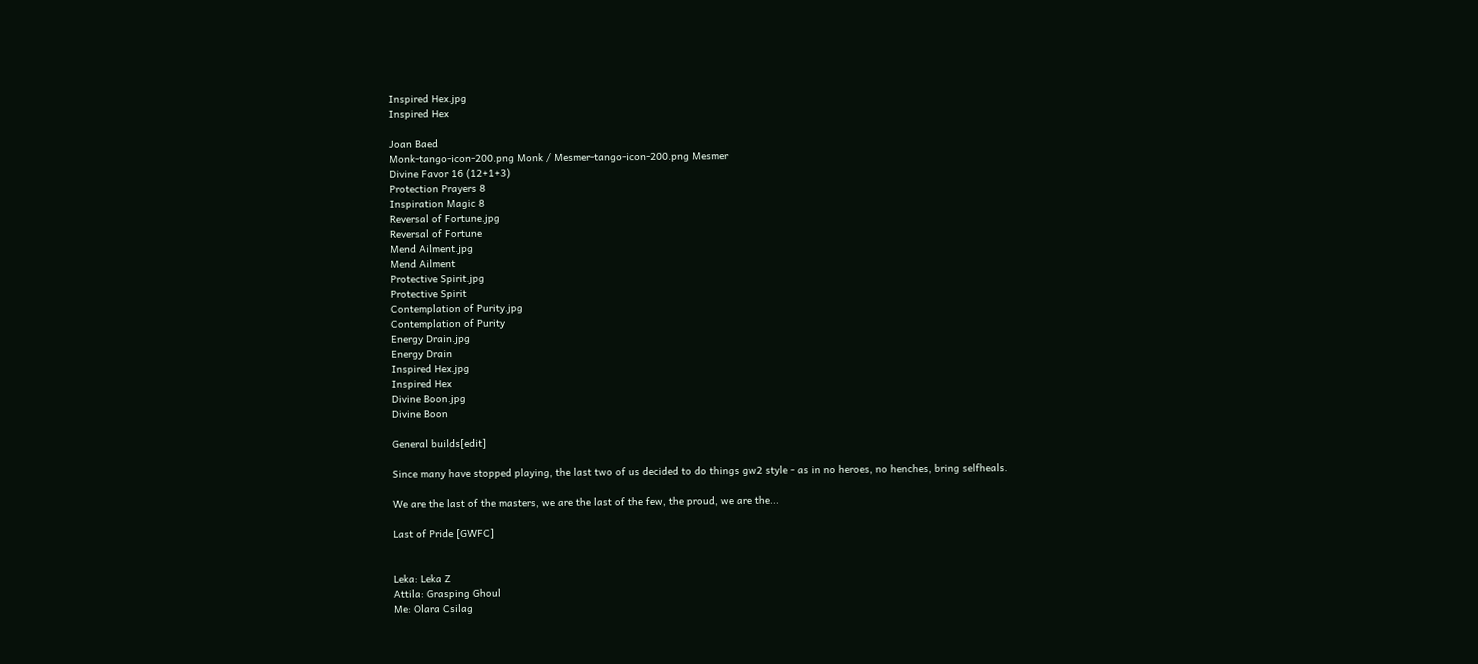Inspired Hex.jpg
Inspired Hex

Joan Baed
Monk-tango-icon-200.png Monk / Mesmer-tango-icon-200.png Mesmer
Divine Favor 16 (12+1+3)
Protection Prayers 8
Inspiration Magic 8
Reversal of Fortune.jpg
Reversal of Fortune
Mend Ailment.jpg
Mend Ailment
Protective Spirit.jpg
Protective Spirit
Contemplation of Purity.jpg
Contemplation of Purity
Energy Drain.jpg
Energy Drain
Inspired Hex.jpg
Inspired Hex
Divine Boon.jpg
Divine Boon

General builds[edit]

Since many have stopped playing, the last two of us decided to do things gw2 style - as in no heroes, no henches, bring selfheals.

We are the last of the masters, we are the last of the few, the proud, we are the...

Last of Pride [GWFC]


Leka: Leka Z
Attila: Grasping Ghoul
Me: Olara Csilag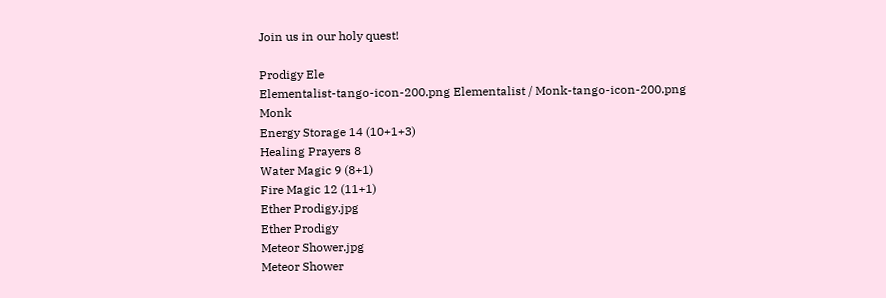Join us in our holy quest!

Prodigy Ele
Elementalist-tango-icon-200.png Elementalist / Monk-tango-icon-200.png Monk
Energy Storage 14 (10+1+3)
Healing Prayers 8
Water Magic 9 (8+1)
Fire Magic 12 (11+1)
Ether Prodigy.jpg
Ether Prodigy
Meteor Shower.jpg
Meteor Shower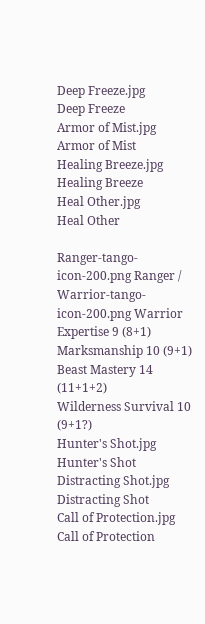Deep Freeze.jpg
Deep Freeze
Armor of Mist.jpg
Armor of Mist
Healing Breeze.jpg
Healing Breeze
Heal Other.jpg
Heal Other

Ranger-tango-icon-200.png Ranger / Warrior-tango-icon-200.png Warrior
Expertise 9 (8+1)
Marksmanship 10 (9+1)
Beast Mastery 14 (11+1+2)
Wilderness Survival 10 (9+1?)
Hunter's Shot.jpg
Hunter's Shot
Distracting Shot.jpg
Distracting Shot
Call of Protection.jpg
Call of Protection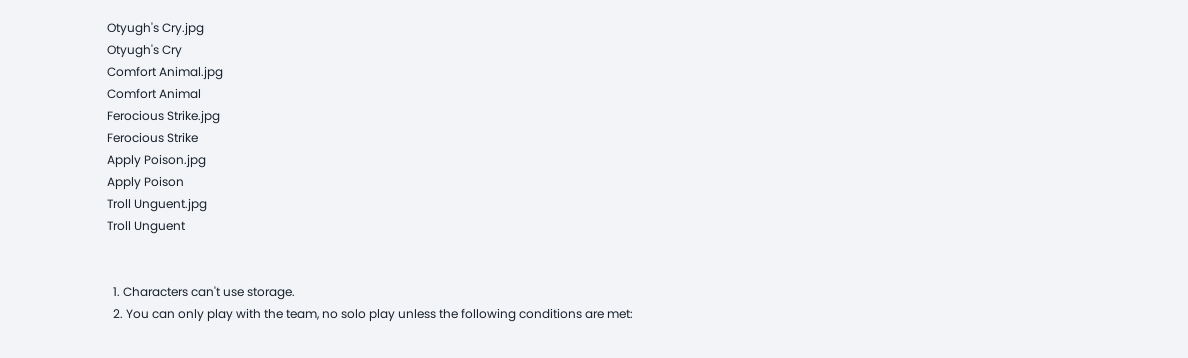Otyugh's Cry.jpg
Otyugh's Cry
Comfort Animal.jpg
Comfort Animal
Ferocious Strike.jpg
Ferocious Strike
Apply Poison.jpg
Apply Poison
Troll Unguent.jpg
Troll Unguent


  1. Characters can't use storage.
  2. You can only play with the team, no solo play unless the following conditions are met: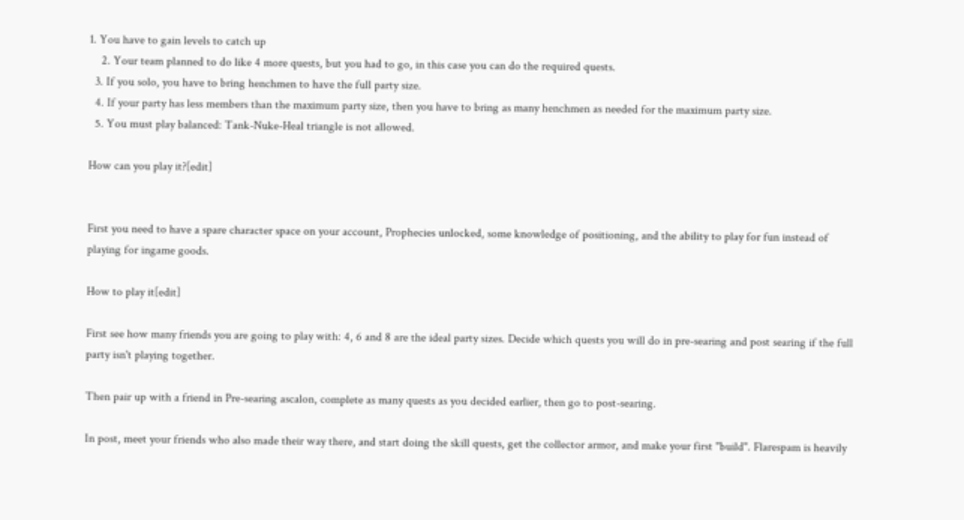1. You have to gain levels to catch up
    2. Your team planned to do like 4 more quests, but you had to go, in this case you can do the required quests.
  3. If you solo, you have to bring henchmen to have the full party size.
  4. If your party has less members than the maximum party size, then you have to bring as many henchmen as needed for the maximum party size.
  5. You must play balanced: Tank-Nuke-Heal triangle is not allowed.

How can you play it?[edit]


First you need to have a spare character space on your account, Prophecies unlocked, some knowledge of positioning, and the ability to play for fun instead of playing for ingame goods.

How to play it[edit]

First see how many friends you are going to play with: 4, 6 and 8 are the ideal party sizes. Decide which quests you will do in pre-searing and post searing if the full party isn't playing together.

Then pair up with a friend in Pre-searing ascalon, complete as many quests as you decided earlier, then go to post-searing.

In post, meet your friends who also made their way there, and start doing the skill quests, get the collector armor, and make your first "build". Flarespam is heavily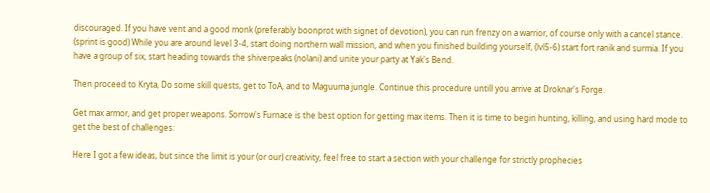discouraged. If you have vent and a good monk (preferably boonprot with signet of devotion), you can run frenzy on a warrior, of course only with a cancel stance. (sprint is good) While you are around level 3-4, start doing northern wall mission, and when you finished building yourself, (lvl5-6) start fort ranik and surmia. If you have a group of six, start heading towards the shiverpeaks (nolani) and unite your party at Yak's Bend.

Then proceed to Kryta, Do some skill quests, get to ToA, and to Maguuma jungle. Continue this procedure untill you arrive at Droknar's Forge.

Get max armor, and get proper weapons. Sorrow's Furnace is the best option for getting max items. Then it is time to begin hunting, killing, and using hard mode to get the best of challenges:

Here I got a few ideas, but since the limit is your (or our) creativity, feel free to start a section with your challenge for strictly prophecies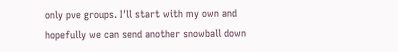only pve groups. I'll start with my own and hopefully we can send another snowball down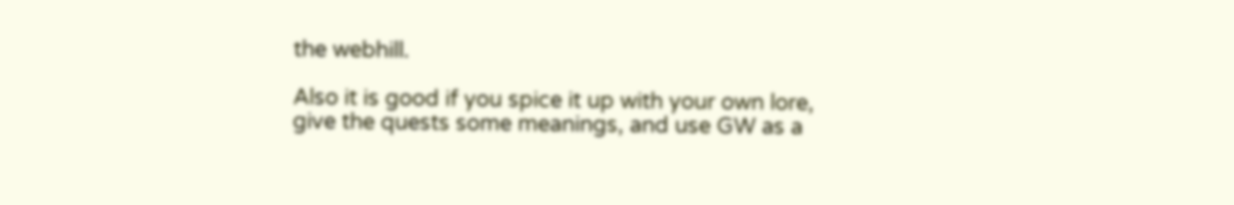the webhill.

Also it is good if you spice it up with your own lore, give the quests some meanings, and use GW as a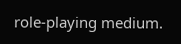role-playing medium.